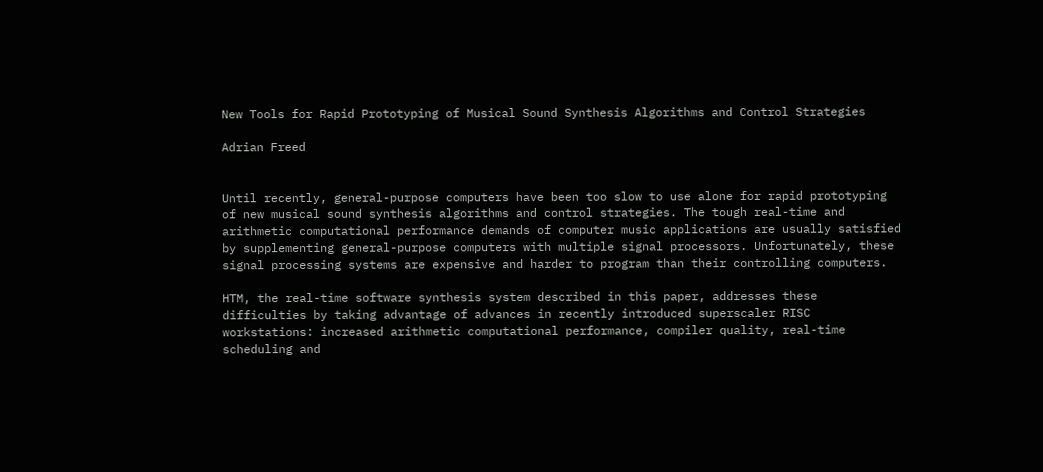New Tools for Rapid Prototyping of Musical Sound Synthesis Algorithms and Control Strategies

Adrian Freed


Until recently, general-purpose computers have been too slow to use alone for rapid prototyping of new musical sound synthesis algorithms and control strategies. The tough real-time and arithmetic computational performance demands of computer music applications are usually satisfied by supplementing general-purpose computers with multiple signal processors. Unfortunately, these signal processing systems are expensive and harder to program than their controlling computers.

HTM, the real-time software synthesis system described in this paper, addresses these difficulties by taking advantage of advances in recently introduced superscaler RISC workstations: increased arithmetic computational performance, compiler quality, real-time scheduling and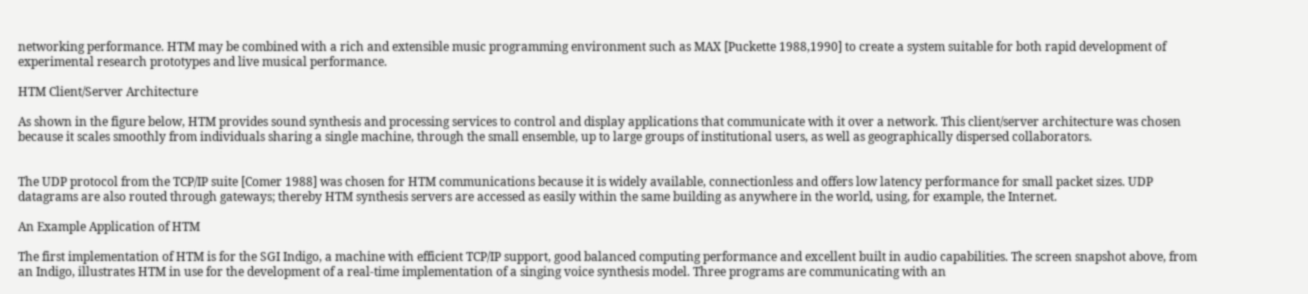networking performance. HTM may be combined with a rich and extensible music programming environment such as MAX [Puckette 1988,1990] to create a system suitable for both rapid development of experimental research prototypes and live musical performance.

HTM Client/Server Architecture

As shown in the figure below, HTM provides sound synthesis and processing services to control and display applications that communicate with it over a network. This client/server architecture was chosen because it scales smoothly from individuals sharing a single machine, through the small ensemble, up to large groups of institutional users, as well as geographically dispersed collaborators.


The UDP protocol from the TCP/IP suite [Comer 1988] was chosen for HTM communications because it is widely available, connectionless and offers low latency performance for small packet sizes. UDP datagrams are also routed through gateways; thereby HTM synthesis servers are accessed as easily within the same building as anywhere in the world, using, for example, the Internet.

An Example Application of HTM

The first implementation of HTM is for the SGI Indigo, a machine with efficient TCP/IP support, good balanced computing performance and excellent built in audio capabilities. The screen snapshot above, from an Indigo, illustrates HTM in use for the development of a real-time implementation of a singing voice synthesis model. Three programs are communicating with an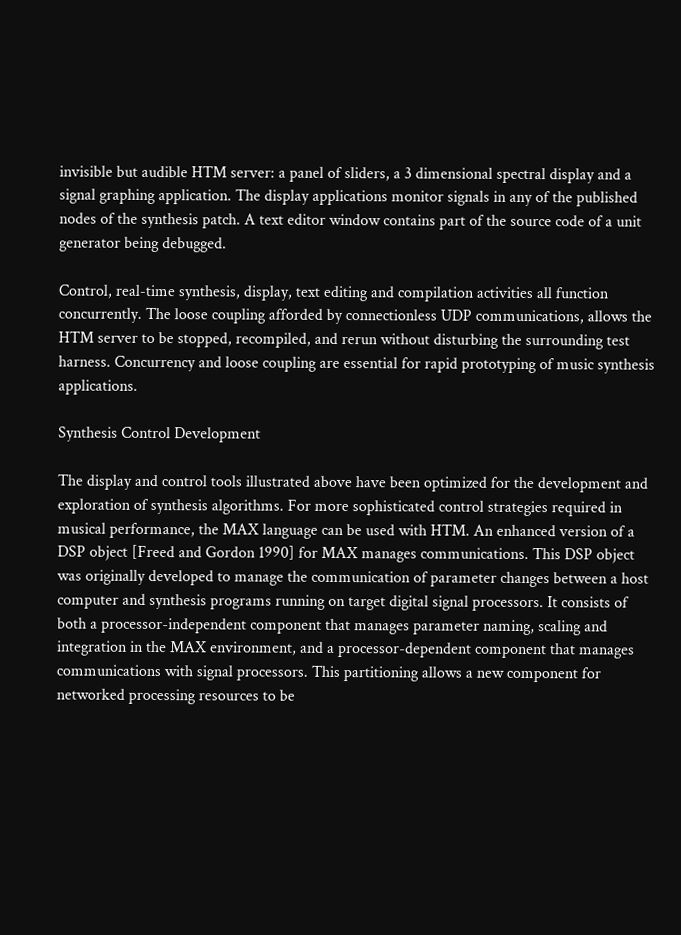invisible but audible HTM server: a panel of sliders, a 3 dimensional spectral display and a signal graphing application. The display applications monitor signals in any of the published nodes of the synthesis patch. A text editor window contains part of the source code of a unit generator being debugged.

Control, real-time synthesis, display, text editing and compilation activities all function concurrently. The loose coupling afforded by connectionless UDP communications, allows the HTM server to be stopped, recompiled, and rerun without disturbing the surrounding test harness. Concurrency and loose coupling are essential for rapid prototyping of music synthesis applications.

Synthesis Control Development

The display and control tools illustrated above have been optimized for the development and exploration of synthesis algorithms. For more sophisticated control strategies required in musical performance, the MAX language can be used with HTM. An enhanced version of a DSP object [Freed and Gordon 1990] for MAX manages communications. This DSP object was originally developed to manage the communication of parameter changes between a host computer and synthesis programs running on target digital signal processors. It consists of both a processor-independent component that manages parameter naming, scaling and integration in the MAX environment, and a processor-dependent component that manages communications with signal processors. This partitioning allows a new component for networked processing resources to be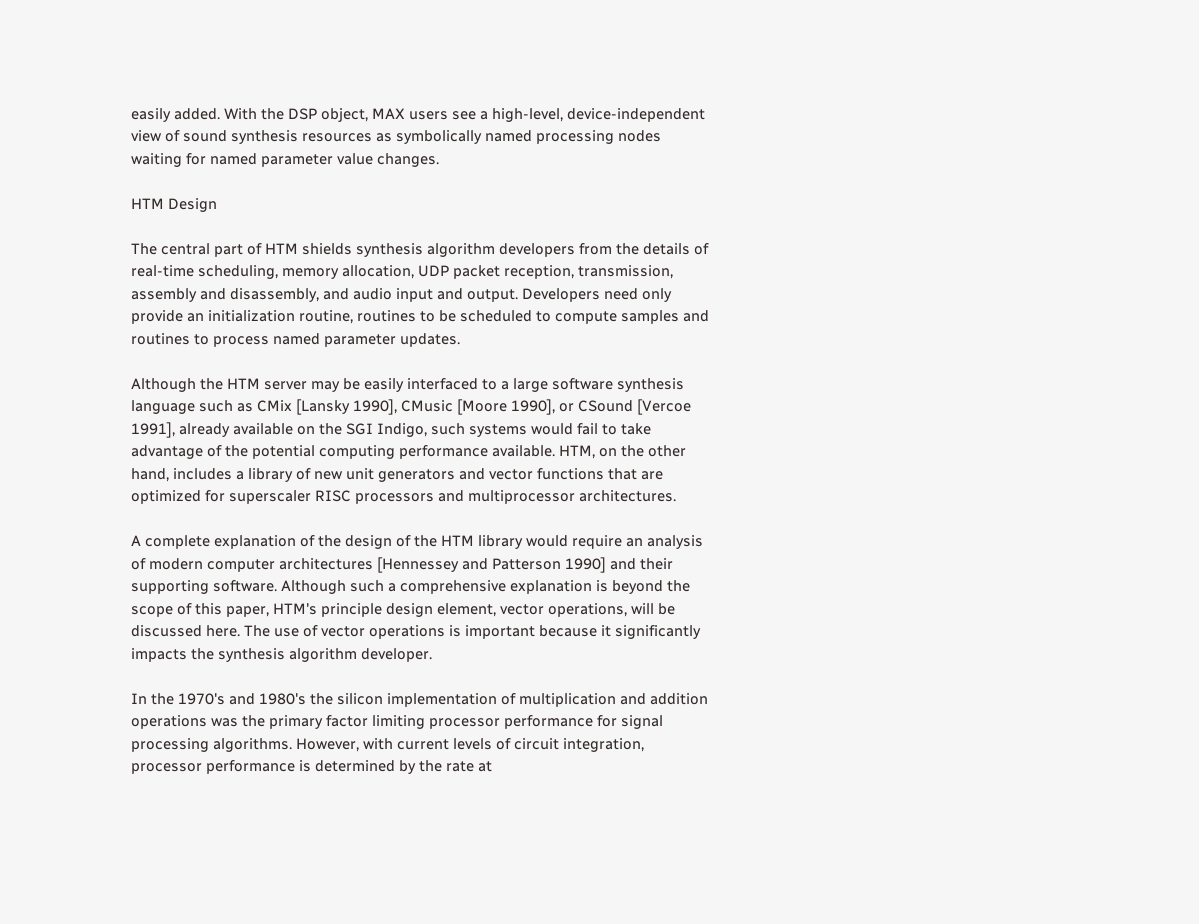easily added. With the DSP object, MAX users see a high-level, device-independent view of sound synthesis resources as symbolically named processing nodes waiting for named parameter value changes.

HTM Design

The central part of HTM shields synthesis algorithm developers from the details of real-time scheduling, memory allocation, UDP packet reception, transmission, assembly and disassembly, and audio input and output. Developers need only provide an initialization routine, routines to be scheduled to compute samples and routines to process named parameter updates.

Although the HTM server may be easily interfaced to a large software synthesis language such as CMix [Lansky 1990], CMusic [Moore 1990], or CSound [Vercoe 1991], already available on the SGI Indigo, such systems would fail to take advantage of the potential computing performance available. HTM, on the other hand, includes a library of new unit generators and vector functions that are optimized for superscaler RISC processors and multiprocessor architectures.

A complete explanation of the design of the HTM library would require an analysis of modern computer architectures [Hennessey and Patterson 1990] and their supporting software. Although such a comprehensive explanation is beyond the scope of this paper, HTM's principle design element, vector operations, will be discussed here. The use of vector operations is important because it significantly impacts the synthesis algorithm developer.

In the 1970's and 1980's the silicon implementation of multiplication and addition operations was the primary factor limiting processor performance for signal processing algorithms. However, with current levels of circuit integration, processor performance is determined by the rate at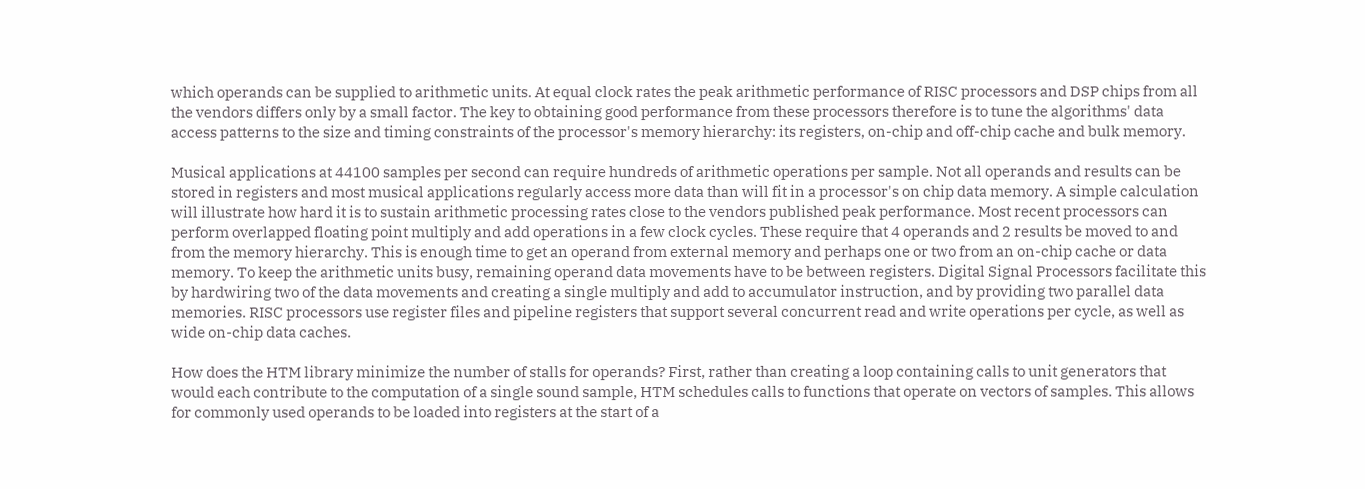which operands can be supplied to arithmetic units. At equal clock rates the peak arithmetic performance of RISC processors and DSP chips from all the vendors differs only by a small factor. The key to obtaining good performance from these processors therefore is to tune the algorithms' data access patterns to the size and timing constraints of the processor's memory hierarchy: its registers, on-chip and off-chip cache and bulk memory.

Musical applications at 44100 samples per second can require hundreds of arithmetic operations per sample. Not all operands and results can be stored in registers and most musical applications regularly access more data than will fit in a processor's on chip data memory. A simple calculation will illustrate how hard it is to sustain arithmetic processing rates close to the vendors published peak performance. Most recent processors can perform overlapped floating point multiply and add operations in a few clock cycles. These require that 4 operands and 2 results be moved to and from the memory hierarchy. This is enough time to get an operand from external memory and perhaps one or two from an on-chip cache or data memory. To keep the arithmetic units busy, remaining operand data movements have to be between registers. Digital Signal Processors facilitate this by hardwiring two of the data movements and creating a single multiply and add to accumulator instruction, and by providing two parallel data memories. RISC processors use register files and pipeline registers that support several concurrent read and write operations per cycle, as well as wide on-chip data caches.

How does the HTM library minimize the number of stalls for operands? First, rather than creating a loop containing calls to unit generators that would each contribute to the computation of a single sound sample, HTM schedules calls to functions that operate on vectors of samples. This allows for commonly used operands to be loaded into registers at the start of a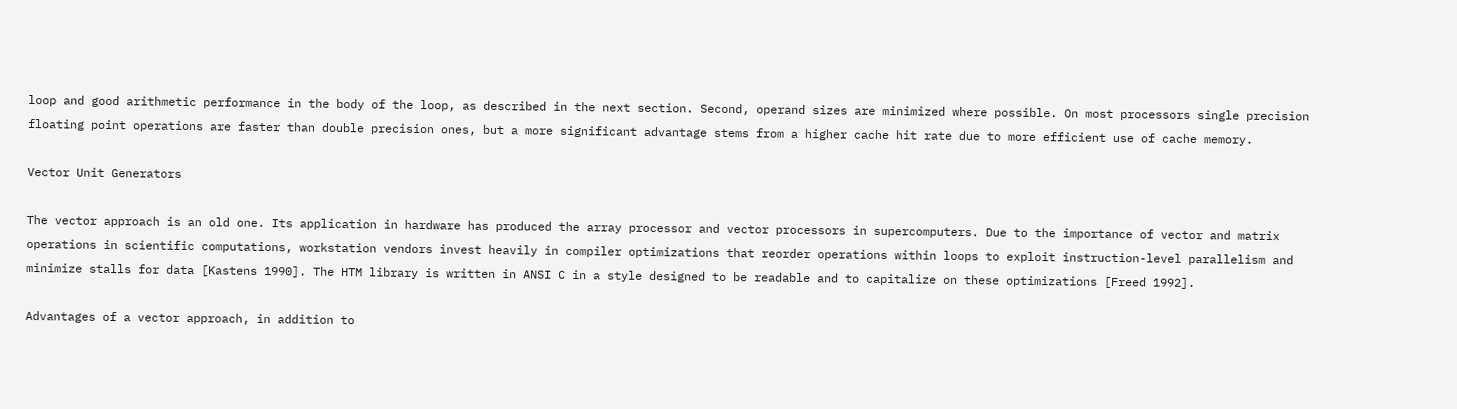loop and good arithmetic performance in the body of the loop, as described in the next section. Second, operand sizes are minimized where possible. On most processors single precision floating point operations are faster than double precision ones, but a more significant advantage stems from a higher cache hit rate due to more efficient use of cache memory.

Vector Unit Generators

The vector approach is an old one. Its application in hardware has produced the array processor and vector processors in supercomputers. Due to the importance of vector and matrix operations in scientific computations, workstation vendors invest heavily in compiler optimizations that reorder operations within loops to exploit instruction-level parallelism and minimize stalls for data [Kastens 1990]. The HTM library is written in ANSI C in a style designed to be readable and to capitalize on these optimizations [Freed 1992].

Advantages of a vector approach, in addition to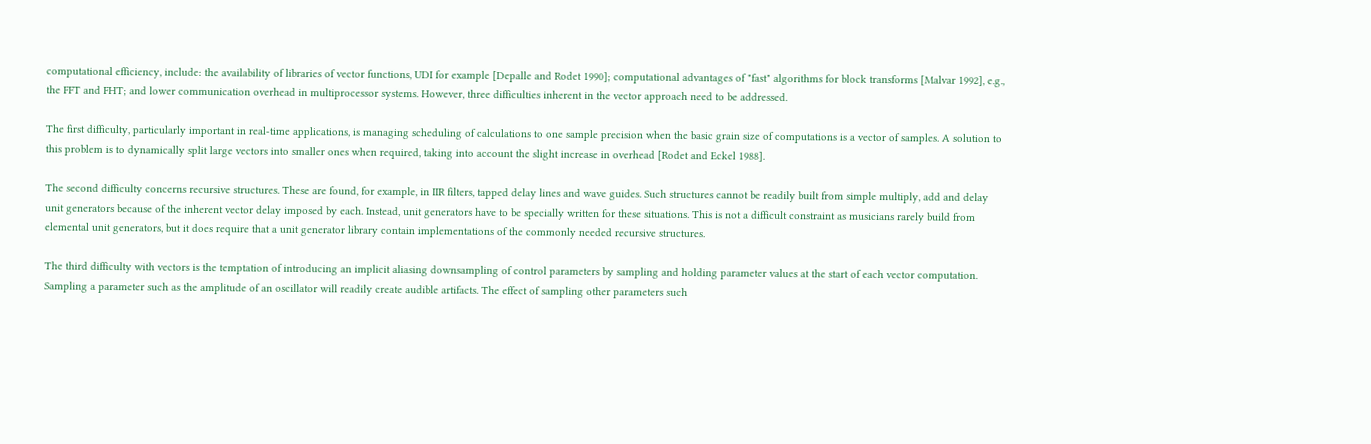computational efficiency, include: the availability of libraries of vector functions, UDI for example [Depalle and Rodet 1990]; computational advantages of "fast" algorithms for block transforms [Malvar 1992], e.g., the FFT and FHT; and lower communication overhead in multiprocessor systems. However, three difficulties inherent in the vector approach need to be addressed.

The first difficulty, particularly important in real-time applications, is managing scheduling of calculations to one sample precision when the basic grain size of computations is a vector of samples. A solution to this problem is to dynamically split large vectors into smaller ones when required, taking into account the slight increase in overhead [Rodet and Eckel 1988].

The second difficulty concerns recursive structures. These are found, for example, in IIR filters, tapped delay lines and wave guides. Such structures cannot be readily built from simple multiply, add and delay unit generators because of the inherent vector delay imposed by each. Instead, unit generators have to be specially written for these situations. This is not a difficult constraint as musicians rarely build from elemental unit generators, but it does require that a unit generator library contain implementations of the commonly needed recursive structures.

The third difficulty with vectors is the temptation of introducing an implicit aliasing downsampling of control parameters by sampling and holding parameter values at the start of each vector computation. Sampling a parameter such as the amplitude of an oscillator will readily create audible artifacts. The effect of sampling other parameters such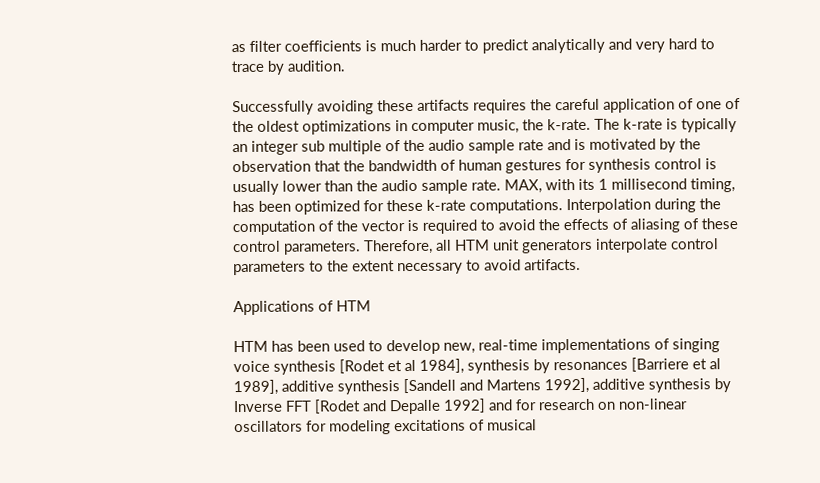as filter coefficients is much harder to predict analytically and very hard to trace by audition.

Successfully avoiding these artifacts requires the careful application of one of the oldest optimizations in computer music, the k-rate. The k-rate is typically an integer sub multiple of the audio sample rate and is motivated by the observation that the bandwidth of human gestures for synthesis control is usually lower than the audio sample rate. MAX, with its 1 millisecond timing, has been optimized for these k-rate computations. Interpolation during the computation of the vector is required to avoid the effects of aliasing of these control parameters. Therefore, all HTM unit generators interpolate control parameters to the extent necessary to avoid artifacts.

Applications of HTM

HTM has been used to develop new, real-time implementations of singing voice synthesis [Rodet et al 1984], synthesis by resonances [Barriere et al 1989], additive synthesis [Sandell and Martens 1992], additive synthesis by Inverse FFT [Rodet and Depalle 1992] and for research on non-linear oscillators for modeling excitations of musical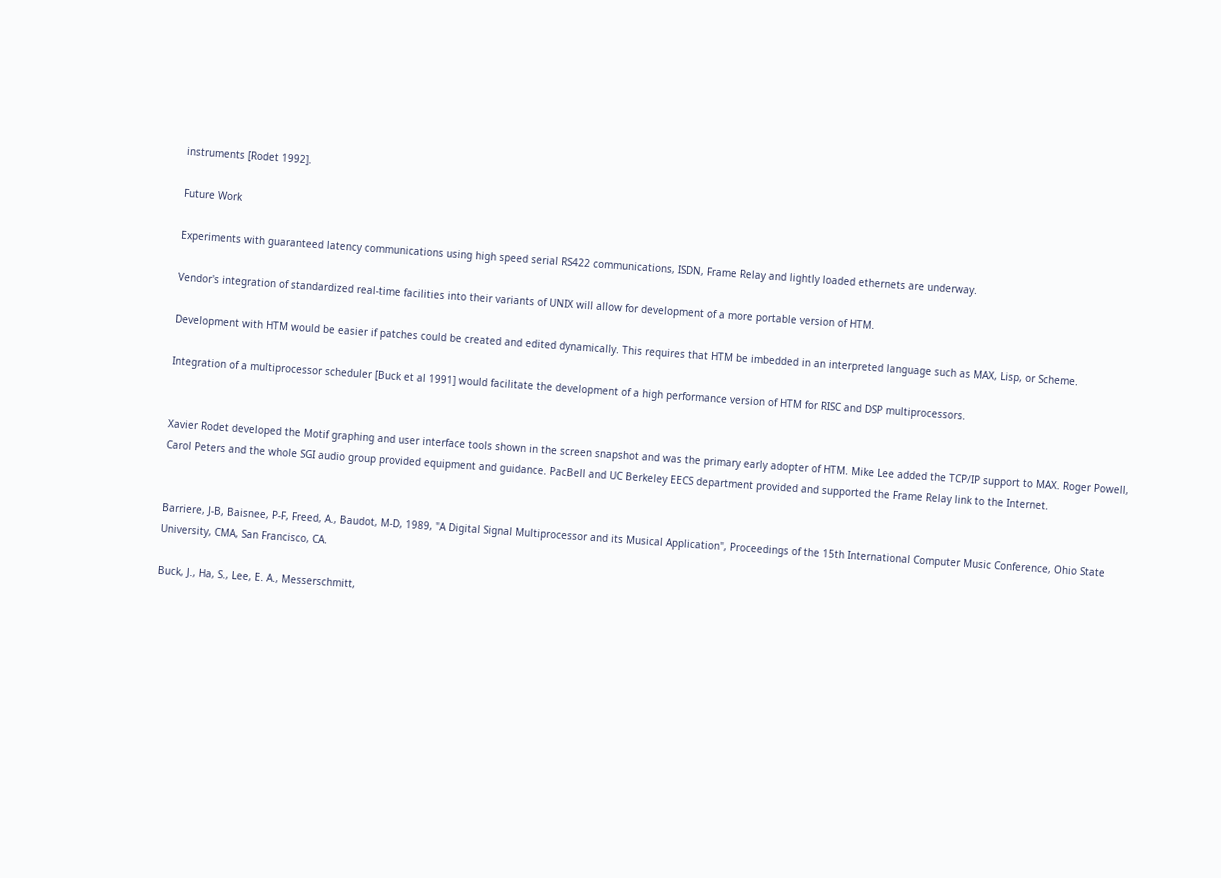instruments [Rodet 1992].

Future Work

Experiments with guaranteed latency communications using high speed serial RS422 communications, ISDN, Frame Relay and lightly loaded ethernets are underway.

Vendor's integration of standardized real-time facilities into their variants of UNIX will allow for development of a more portable version of HTM.

Development with HTM would be easier if patches could be created and edited dynamically. This requires that HTM be imbedded in an interpreted language such as MAX, Lisp, or Scheme.

Integration of a multiprocessor scheduler [Buck et al 1991] would facilitate the development of a high performance version of HTM for RISC and DSP multiprocessors.


Xavier Rodet developed the Motif graphing and user interface tools shown in the screen snapshot and was the primary early adopter of HTM. Mike Lee added the TCP/IP support to MAX. Roger Powell, Carol Peters and the whole SGI audio group provided equipment and guidance. PacBell and UC Berkeley EECS department provided and supported the Frame Relay link to the Internet.


Barriere, J-B, Baisnee, P-F, Freed, A., Baudot, M-D, 1989, "A Digital Signal Multiprocessor and its Musical Application", Proceedings of the 15th International Computer Music Conference, Ohio State University, CMA, San Francisco, CA.

Buck, J., Ha, S., Lee, E. A., Messerschmitt,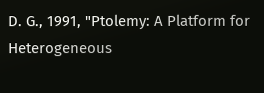D. G., 1991, "Ptolemy: A Platform for Heterogeneous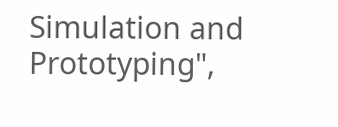Simulation and Prototyping",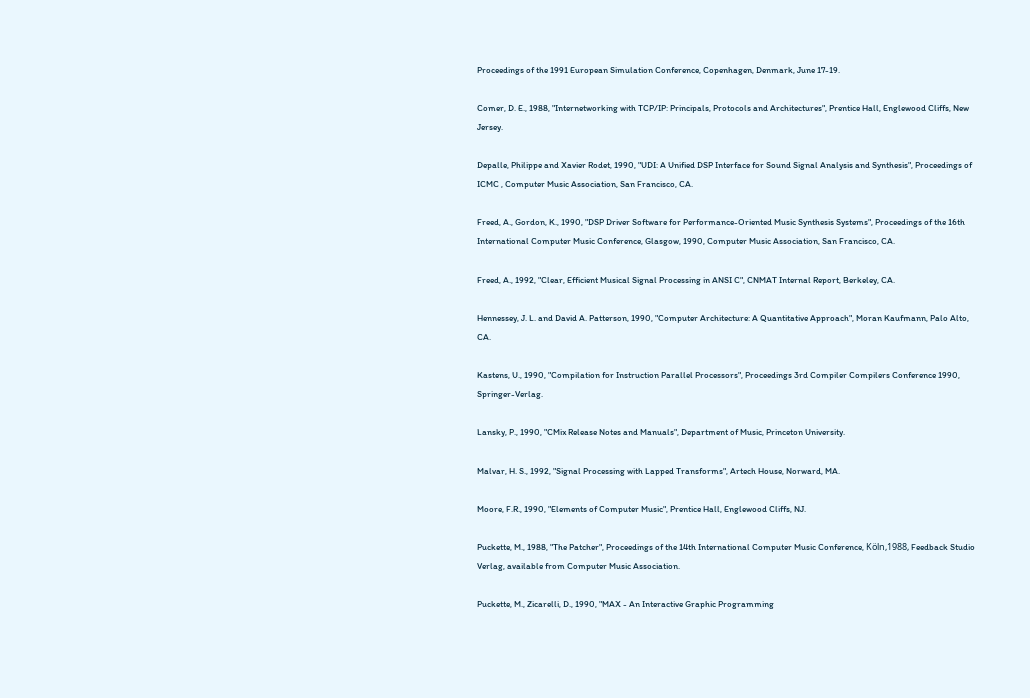Proceedings of the 1991 European Simulation Conference, Copenhagen, Denmark, June 17-19.

Comer, D. E., 1988, "Internetworking with TCP/IP: Principals, Protocols and Architectures", Prentice Hall, Englewood Cliffs, New Jersey.

Depalle, Philippe and Xavier Rodet, 1990, "UDI: A Unified DSP Interface for Sound Signal Analysis and Synthesis", Proceedings of ICMC , Computer Music Association, San Francisco, CA.

Freed, A., Gordon, K., 1990, "DSP Driver Software for Performance-Oriented Music Synthesis Systems", Proceedings of the 16th International Computer Music Conference, Glasgow, 1990, Computer Music Association, San Francisco, CA.

Freed, A., 1992, "Clear, Efficient Musical Signal Processing in ANSI C", CNMAT Internal Report, Berkeley, CA.

Hennessey, J. L. and David A. Patterson, 1990, "Computer Architecture: A Quantitative Approach", Moran Kaufmann, Palo Alto, CA.

Kastens, U., 1990, "Compilation for Instruction Parallel Processors", Proceedings 3rd Compiler Compilers Conference 1990, Springer-Verlag.

Lansky, P., 1990, "CMix Release Notes and Manuals", Department of Music, Princeton University.

Malvar, H. S., 1992, "Signal Processing with Lapped Transforms", Artech House, Norward, MA.

Moore, F.R., 1990, "Elements of Computer Music", Prentice Hall, Englewood Cliffs, NJ.

Puckette, M., 1988, "The Patcher", Proceedings of the 14th International Computer Music Conference, Köln,1988, Feedback Studio Verlag, available from Computer Music Association.

Puckette, M., Zicarelli, D., 1990, "MAX - An Interactive Graphic Programming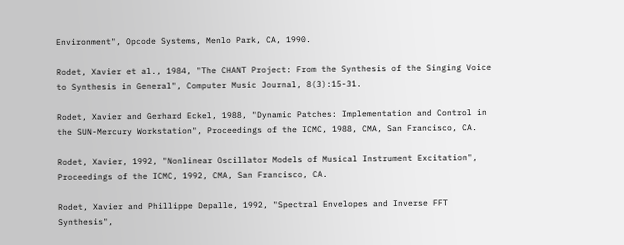Environment", Opcode Systems, Menlo Park, CA, 1990.

Rodet, Xavier et al., 1984, "The CHANT Project: From the Synthesis of the Singing Voice to Synthesis in General", Computer Music Journal, 8(3):15-31.

Rodet, Xavier and Gerhard Eckel, 1988, "Dynamic Patches: Implementation and Control in the SUN-Mercury Workstation", Proceedings of the ICMC, 1988, CMA, San Francisco, CA.

Rodet, Xavier, 1992, "Nonlinear Oscillator Models of Musical Instrument Excitation", Proceedings of the ICMC, 1992, CMA, San Francisco, CA.

Rodet, Xavier and Phillippe Depalle, 1992, "Spectral Envelopes and Inverse FFT Synthesis",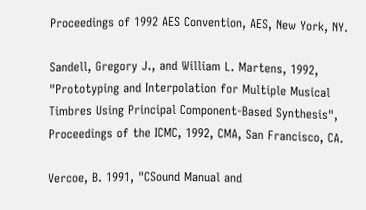Proceedings of 1992 AES Convention, AES, New York, NY.

Sandell, Gregory J., and William L. Martens, 1992, "Prototyping and Interpolation for Multiple Musical Timbres Using Principal Component-Based Synthesis", Proceedings of the ICMC, 1992, CMA, San Francisco, CA.

Vercoe, B. 1991, "CSound Manual and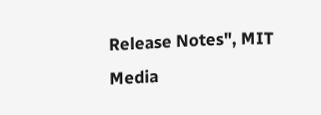Release Notes", MIT Media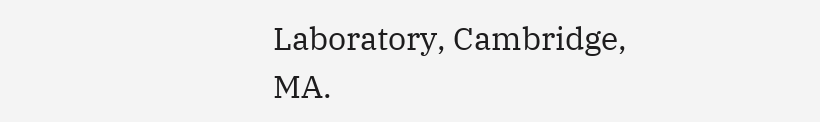Laboratory, Cambridge, MA.